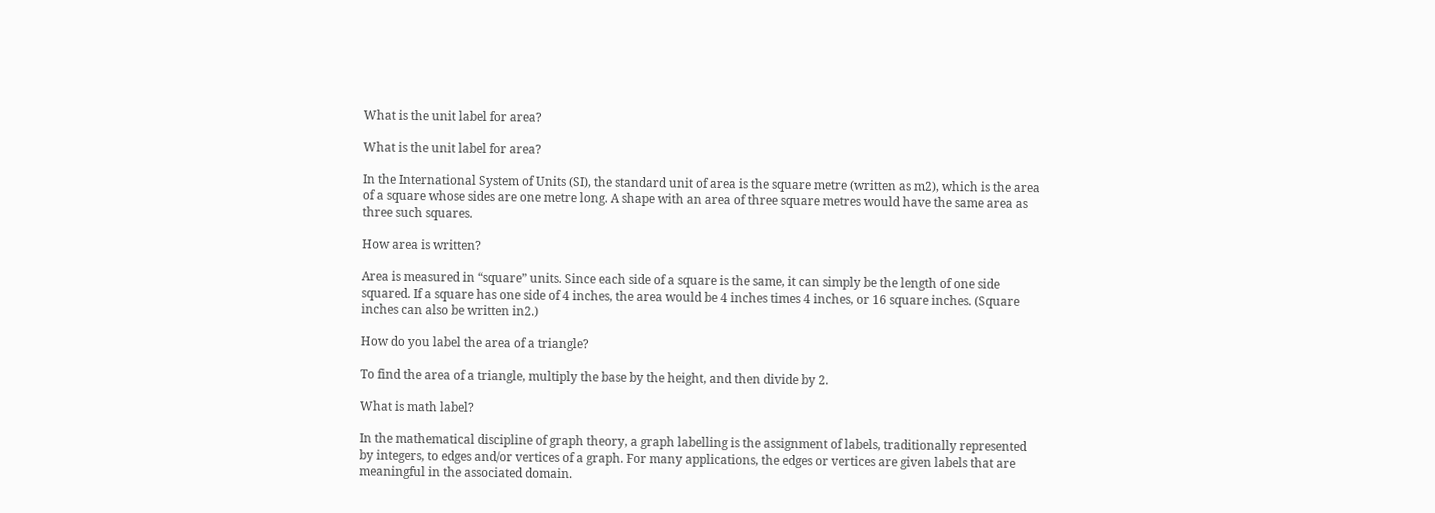What is the unit label for area?

What is the unit label for area?

In the International System of Units (SI), the standard unit of area is the square metre (written as m2), which is the area of a square whose sides are one metre long. A shape with an area of three square metres would have the same area as three such squares.

How area is written?

Area is measured in “square” units. Since each side of a square is the same, it can simply be the length of one side squared. If a square has one side of 4 inches, the area would be 4 inches times 4 inches, or 16 square inches. (Square inches can also be written in2.)

How do you label the area of a triangle?

To find the area of a triangle, multiply the base by the height, and then divide by 2.

What is math label?

In the mathematical discipline of graph theory, a graph labelling is the assignment of labels, traditionally represented by integers, to edges and/or vertices of a graph. For many applications, the edges or vertices are given labels that are meaningful in the associated domain.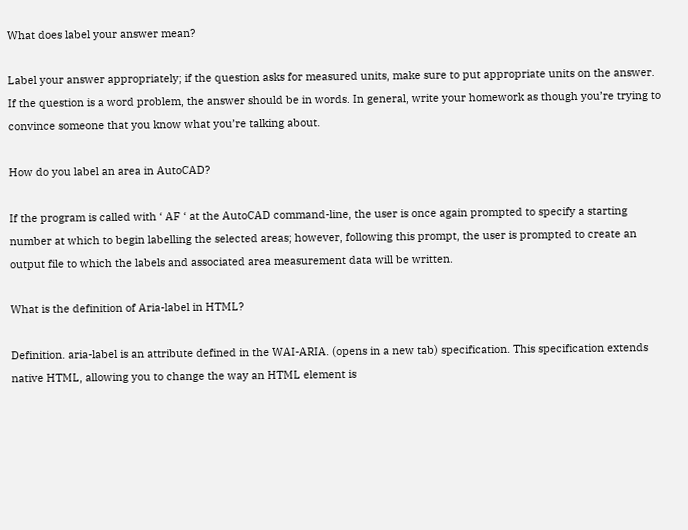What does label your answer mean?

Label your answer appropriately; if the question asks for measured units, make sure to put appropriate units on the answer. If the question is a word problem, the answer should be in words. In general, write your homework as though you’re trying to convince someone that you know what you’re talking about.

How do you label an area in AutoCAD?

If the program is called with ‘ AF ‘ at the AutoCAD command-line, the user is once again prompted to specify a starting number at which to begin labelling the selected areas; however, following this prompt, the user is prompted to create an output file to which the labels and associated area measurement data will be written.

What is the definition of Aria-label in HTML?

Definition. aria-label is an attribute defined in the WAI-ARIA. (opens in a new tab) specification. This specification extends native HTML, allowing you to change the way an HTML element is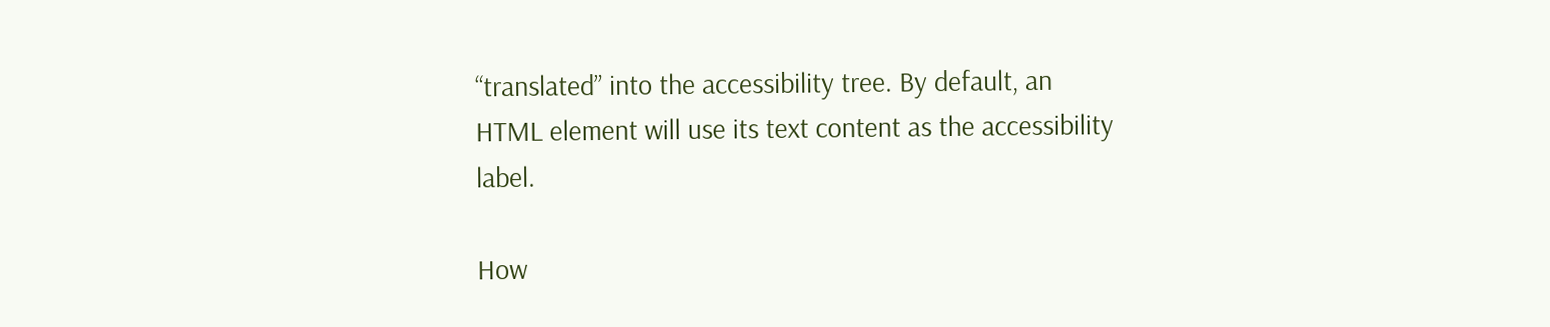“translated” into the accessibility tree. By default, an HTML element will use its text content as the accessibility label.

How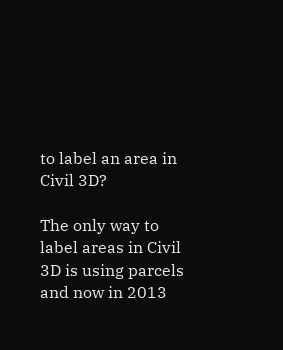to label an area in Civil 3D?

The only way to label areas in Civil 3D is using parcels and now in 2013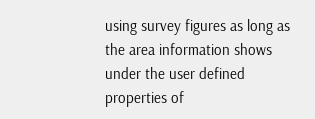using survey figures as long as the area information shows under the user defined properties of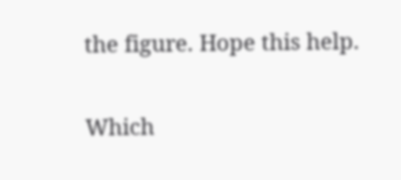the figure. Hope this help.

Which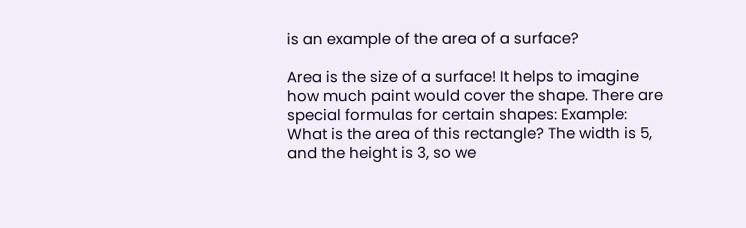is an example of the area of a surface?

Area is the size of a surface! It helps to imagine how much paint would cover the shape. There are special formulas for certain shapes: Example: What is the area of this rectangle? The width is 5, and the height is 3, so we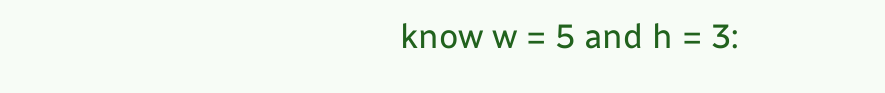know w = 5 and h = 3: